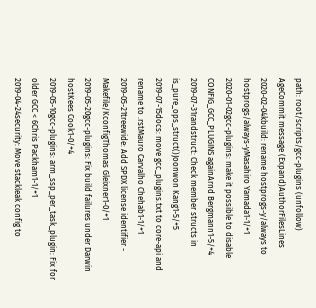path: root/scripts/gcc-plugins (unfollow)
AgeCommit message (Expand)AuthorFilesLines
2020-02-04kbuild: rename hostprogs-y/always to hostprogs/always-yMasahiro Yamada1-1/+1
2020-01-02gcc-plugins: make it possible to disable CONFIG_GCC_PLUGINS againArnd Bergmann1-5/+4
2019-07-31randstruct: Check member structs in is_pure_ops_struct()Joonwon Kang1-5/+5
2019-07-15docs: move gcc_plugins.txt to core-api and rename to .rstMauro Carvalho Chehab1-1/+1
2019-05-21treewide: Add SPDX license identifier - Makefile/KconfigThomas Gleixner1-0/+1
2019-05-20gcc-plugins: Fix build failures under Darwin hostKees Cook1-0/+4
2019-05-10gcc-plugins: arm_ssp_per_task_plugin: Fix for older GCC < 6Chris Packham1-1/+1
2019-04-24security: Move stackleak config to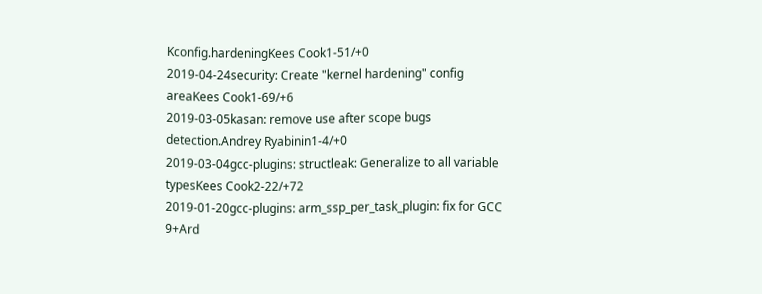Kconfig.hardeningKees Cook1-51/+0
2019-04-24security: Create "kernel hardening" config areaKees Cook1-69/+6
2019-03-05kasan: remove use after scope bugs detection.Andrey Ryabinin1-4/+0
2019-03-04gcc-plugins: structleak: Generalize to all variable typesKees Cook2-22/+72
2019-01-20gcc-plugins: arm_ssp_per_task_plugin: fix for GCC 9+Ard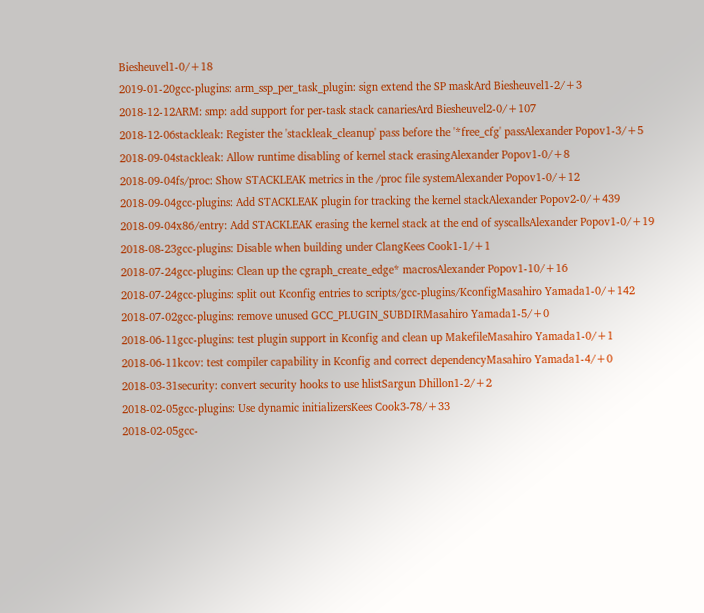Biesheuvel1-0/+18
2019-01-20gcc-plugins: arm_ssp_per_task_plugin: sign extend the SP maskArd Biesheuvel1-2/+3
2018-12-12ARM: smp: add support for per-task stack canariesArd Biesheuvel2-0/+107
2018-12-06stackleak: Register the 'stackleak_cleanup' pass before the '*free_cfg' passAlexander Popov1-3/+5
2018-09-04stackleak: Allow runtime disabling of kernel stack erasingAlexander Popov1-0/+8
2018-09-04fs/proc: Show STACKLEAK metrics in the /proc file systemAlexander Popov1-0/+12
2018-09-04gcc-plugins: Add STACKLEAK plugin for tracking the kernel stackAlexander Popov2-0/+439
2018-09-04x86/entry: Add STACKLEAK erasing the kernel stack at the end of syscallsAlexander Popov1-0/+19
2018-08-23gcc-plugins: Disable when building under ClangKees Cook1-1/+1
2018-07-24gcc-plugins: Clean up the cgraph_create_edge* macrosAlexander Popov1-10/+16
2018-07-24gcc-plugins: split out Kconfig entries to scripts/gcc-plugins/KconfigMasahiro Yamada1-0/+142
2018-07-02gcc-plugins: remove unused GCC_PLUGIN_SUBDIRMasahiro Yamada1-5/+0
2018-06-11gcc-plugins: test plugin support in Kconfig and clean up MakefileMasahiro Yamada1-0/+1
2018-06-11kcov: test compiler capability in Kconfig and correct dependencyMasahiro Yamada1-4/+0
2018-03-31security: convert security hooks to use hlistSargun Dhillon1-2/+2
2018-02-05gcc-plugins: Use dynamic initializersKees Cook3-78/+33
2018-02-05gcc-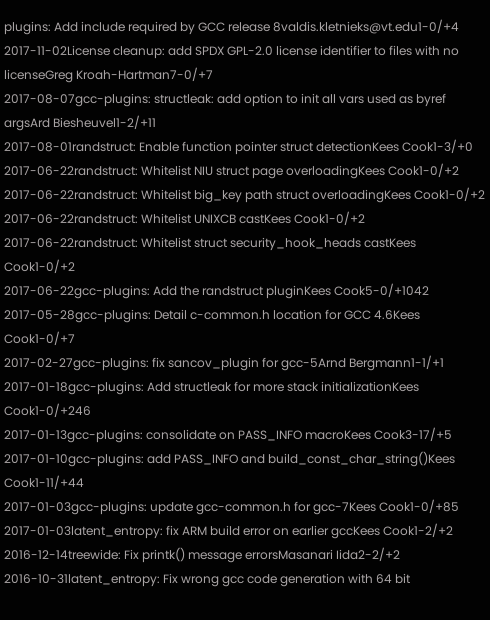plugins: Add include required by GCC release 8valdis.kletnieks@vt.edu1-0/+4
2017-11-02License cleanup: add SPDX GPL-2.0 license identifier to files with no licenseGreg Kroah-Hartman7-0/+7
2017-08-07gcc-plugins: structleak: add option to init all vars used as byref argsArd Biesheuvel1-2/+11
2017-08-01randstruct: Enable function pointer struct detectionKees Cook1-3/+0
2017-06-22randstruct: Whitelist NIU struct page overloadingKees Cook1-0/+2
2017-06-22randstruct: Whitelist big_key path struct overloadingKees Cook1-0/+2
2017-06-22randstruct: Whitelist UNIXCB castKees Cook1-0/+2
2017-06-22randstruct: Whitelist struct security_hook_heads castKees Cook1-0/+2
2017-06-22gcc-plugins: Add the randstruct pluginKees Cook5-0/+1042
2017-05-28gcc-plugins: Detail c-common.h location for GCC 4.6Kees Cook1-0/+7
2017-02-27gcc-plugins: fix sancov_plugin for gcc-5Arnd Bergmann1-1/+1
2017-01-18gcc-plugins: Add structleak for more stack initializationKees Cook1-0/+246
2017-01-13gcc-plugins: consolidate on PASS_INFO macroKees Cook3-17/+5
2017-01-10gcc-plugins: add PASS_INFO and build_const_char_string()Kees Cook1-11/+44
2017-01-03gcc-plugins: update gcc-common.h for gcc-7Kees Cook1-0/+85
2017-01-03latent_entropy: fix ARM build error on earlier gccKees Cook1-2/+2
2016-12-14treewide: Fix printk() message errorsMasanari Iida2-2/+2
2016-10-31latent_entropy: Fix wrong gcc code generation with 64 bit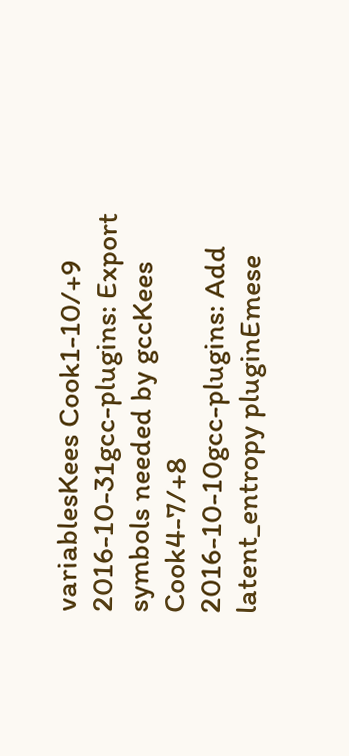variablesKees Cook1-10/+9
2016-10-31gcc-plugins: Export symbols needed by gccKees Cook4-7/+8
2016-10-10gcc-plugins: Add latent_entropy pluginEmese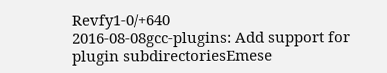Revfy1-0/+640
2016-08-08gcc-plugins: Add support for plugin subdirectoriesEmese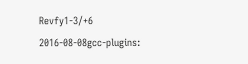Revfy1-3/+6
2016-08-08gcc-plugins: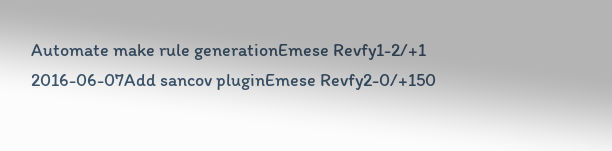Automate make rule generationEmese Revfy1-2/+1
2016-06-07Add sancov pluginEmese Revfy2-0/+150